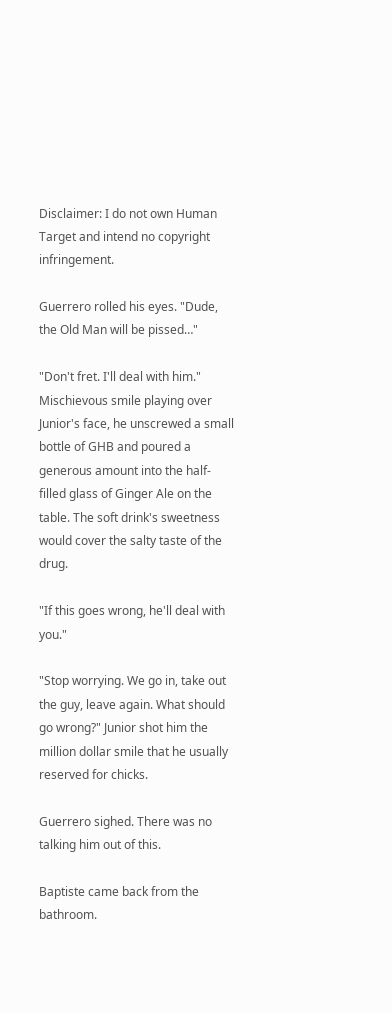Disclaimer: I do not own Human Target and intend no copyright infringement.

Guerrero rolled his eyes. "Dude, the Old Man will be pissed…"

"Don't fret. I'll deal with him." Mischievous smile playing over Junior's face, he unscrewed a small bottle of GHB and poured a generous amount into the half-filled glass of Ginger Ale on the table. The soft drink's sweetness would cover the salty taste of the drug.

"If this goes wrong, he'll deal with you."

"Stop worrying. We go in, take out the guy, leave again. What should go wrong?" Junior shot him the million dollar smile that he usually reserved for chicks.

Guerrero sighed. There was no talking him out of this.

Baptiste came back from the bathroom.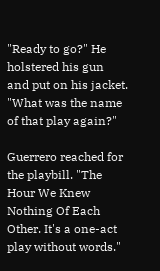"Ready to go?" He holstered his gun and put on his jacket. "What was the name of that play again?"

Guerrero reached for the playbill. "The Hour We Knew Nothing Of Each Other. It's a one-act play without words."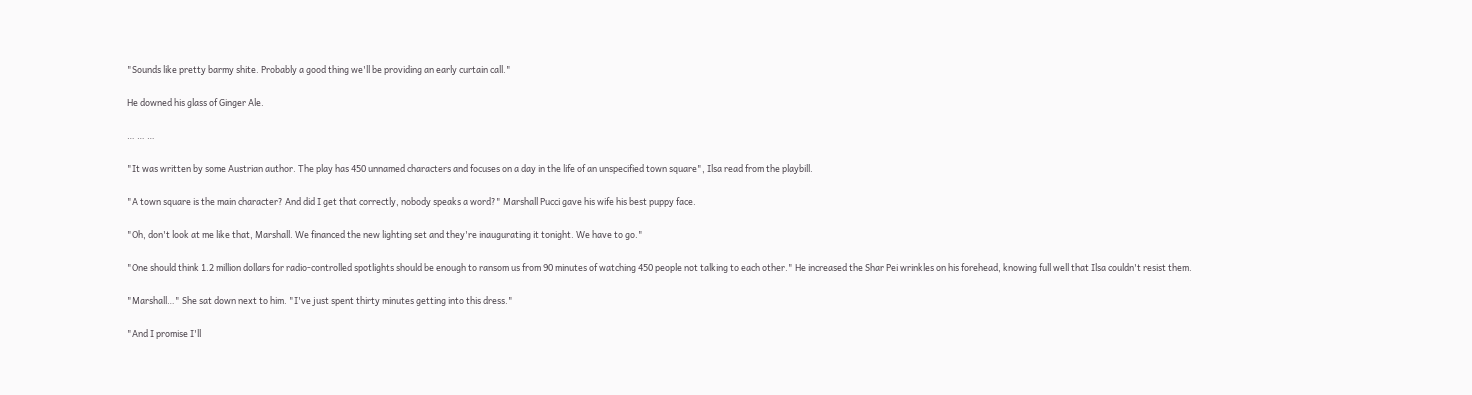"Sounds like pretty barmy shite. Probably a good thing we'll be providing an early curtain call."

He downed his glass of Ginger Ale.

… … …

"It was written by some Austrian author. The play has 450 unnamed characters and focuses on a day in the life of an unspecified town square", Ilsa read from the playbill.

"A town square is the main character? And did I get that correctly, nobody speaks a word?" Marshall Pucci gave his wife his best puppy face.

"Oh, don't look at me like that, Marshall. We financed the new lighting set and they're inaugurating it tonight. We have to go."

"One should think 1.2 million dollars for radio-controlled spotlights should be enough to ransom us from 90 minutes of watching 450 people not talking to each other." He increased the Shar Pei wrinkles on his forehead, knowing full well that Ilsa couldn't resist them.

"Marshall…" She sat down next to him. "I've just spent thirty minutes getting into this dress."

"And I promise I'll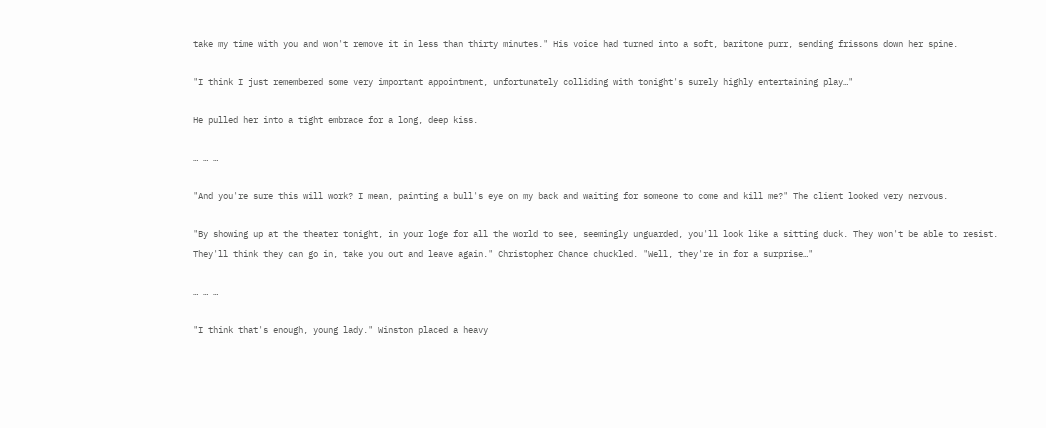take my time with you and won't remove it in less than thirty minutes." His voice had turned into a soft, baritone purr, sending frissons down her spine.

"I think I just remembered some very important appointment, unfortunately colliding with tonight's surely highly entertaining play…"

He pulled her into a tight embrace for a long, deep kiss.

… … …

"And you're sure this will work? I mean, painting a bull's eye on my back and waiting for someone to come and kill me?" The client looked very nervous.

"By showing up at the theater tonight, in your loge for all the world to see, seemingly unguarded, you'll look like a sitting duck. They won't be able to resist. They'll think they can go in, take you out and leave again." Christopher Chance chuckled. "Well, they're in for a surprise…"

… … …

"I think that's enough, young lady." Winston placed a heavy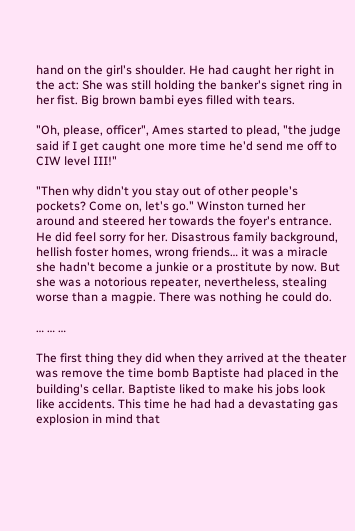hand on the girl's shoulder. He had caught her right in the act: She was still holding the banker's signet ring in her fist. Big brown bambi eyes filled with tears.

"Oh, please, officer", Ames started to plead, "the judge said if I get caught one more time he'd send me off to CIW level III!"

"Then why didn't you stay out of other people's pockets? Come on, let's go." Winston turned her around and steered her towards the foyer's entrance. He did feel sorry for her. Disastrous family background, hellish foster homes, wrong friends… it was a miracle she hadn't become a junkie or a prostitute by now. But she was a notorious repeater, nevertheless, stealing worse than a magpie. There was nothing he could do.

… … …

The first thing they did when they arrived at the theater was remove the time bomb Baptiste had placed in the building's cellar. Baptiste liked to make his jobs look like accidents. This time he had had a devastating gas explosion in mind that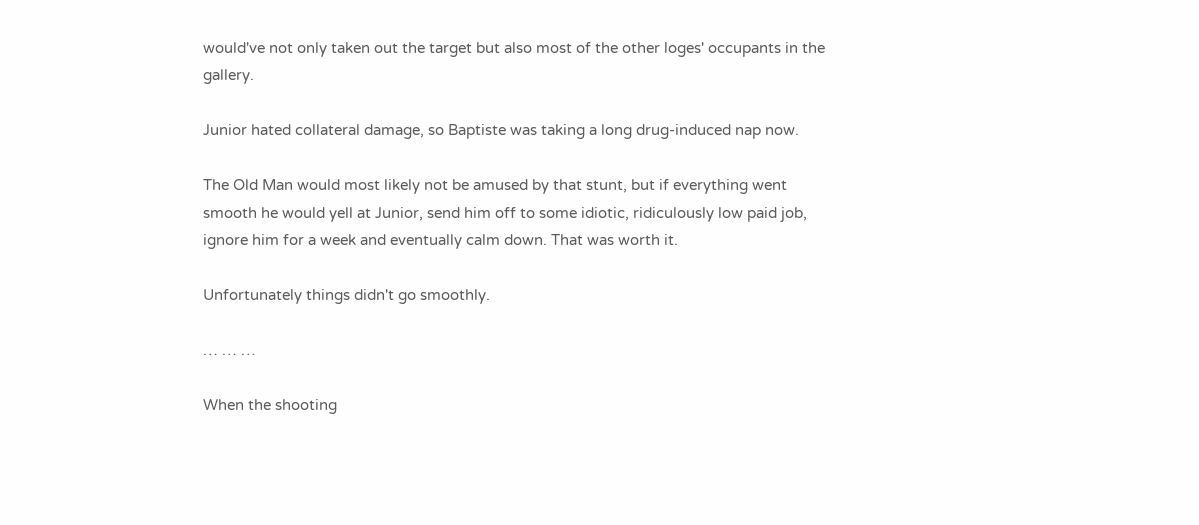would've not only taken out the target but also most of the other loges' occupants in the gallery.

Junior hated collateral damage, so Baptiste was taking a long drug-induced nap now.

The Old Man would most likely not be amused by that stunt, but if everything went smooth he would yell at Junior, send him off to some idiotic, ridiculously low paid job, ignore him for a week and eventually calm down. That was worth it.

Unfortunately things didn't go smoothly.

… … …

When the shooting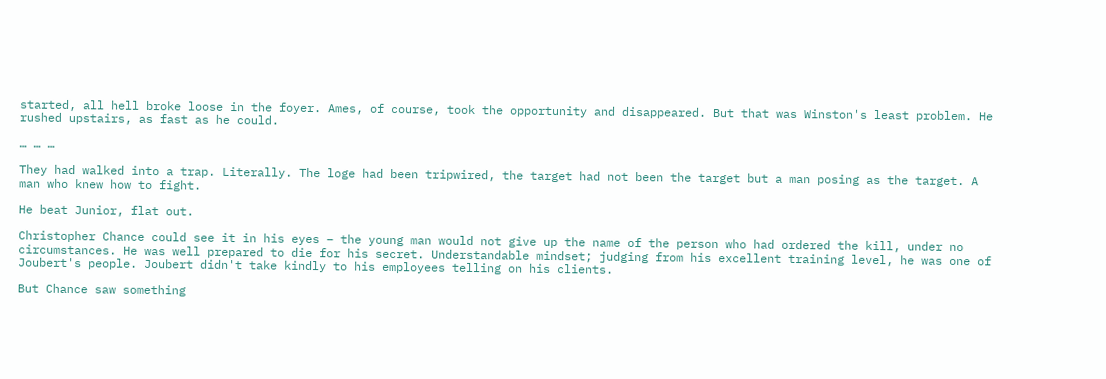started, all hell broke loose in the foyer. Ames, of course, took the opportunity and disappeared. But that was Winston's least problem. He rushed upstairs, as fast as he could.

… … …

They had walked into a trap. Literally. The loge had been tripwired, the target had not been the target but a man posing as the target. A man who knew how to fight.

He beat Junior, flat out.

Christopher Chance could see it in his eyes – the young man would not give up the name of the person who had ordered the kill, under no circumstances. He was well prepared to die for his secret. Understandable mindset; judging from his excellent training level, he was one of Joubert's people. Joubert didn't take kindly to his employees telling on his clients.

But Chance saw something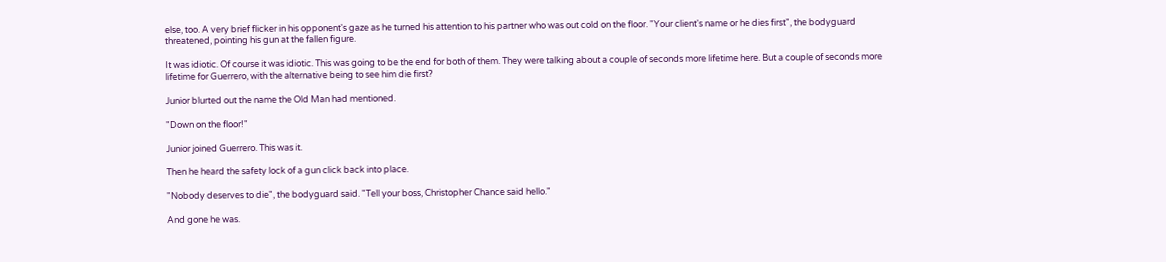else, too. A very brief flicker in his opponent's gaze as he turned his attention to his partner who was out cold on the floor. "Your client's name or he dies first", the bodyguard threatened, pointing his gun at the fallen figure.

It was idiotic. Of course it was idiotic. This was going to be the end for both of them. They were talking about a couple of seconds more lifetime here. But a couple of seconds more lifetime for Guerrero, with the alternative being to see him die first?

Junior blurted out the name the Old Man had mentioned.

"Down on the floor!"

Junior joined Guerrero. This was it.

Then he heard the safety lock of a gun click back into place.

"Nobody deserves to die", the bodyguard said. "Tell your boss, Christopher Chance said hello."

And gone he was.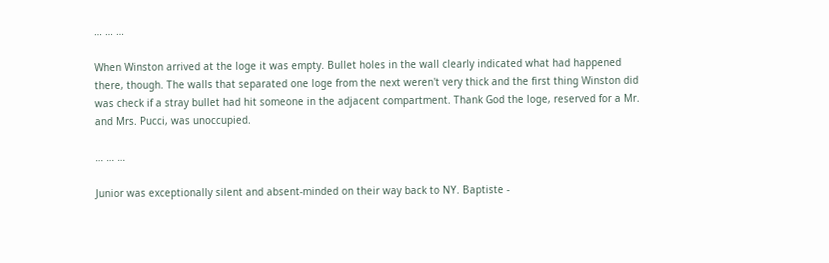… … …

When Winston arrived at the loge it was empty. Bullet holes in the wall clearly indicated what had happened there, though. The walls that separated one loge from the next weren't very thick and the first thing Winston did was check if a stray bullet had hit someone in the adjacent compartment. Thank God the loge, reserved for a Mr. and Mrs. Pucci, was unoccupied.

… … …

Junior was exceptionally silent and absent-minded on their way back to NY. Baptiste -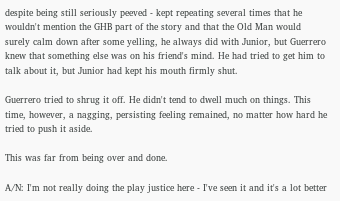despite being still seriously peeved - kept repeating several times that he wouldn't mention the GHB part of the story and that the Old Man would surely calm down after some yelling, he always did with Junior, but Guerrero knew that something else was on his friend's mind. He had tried to get him to talk about it, but Junior had kept his mouth firmly shut.

Guerrero tried to shrug it off. He didn't tend to dwell much on things. This time, however, a nagging, persisting feeling remained, no matter how hard he tried to push it aside.

This was far from being over and done.

A/N: I'm not really doing the play justice here - I've seen it and it's a lot better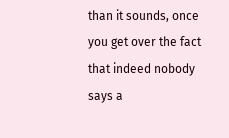than it sounds, once you get over the fact that indeed nobody says a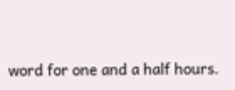word for one and a half hours.